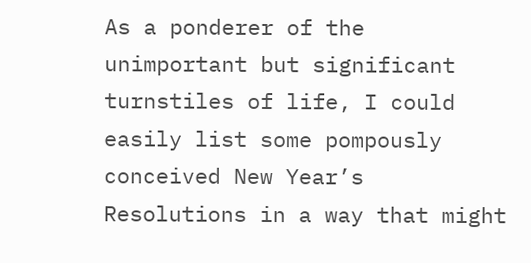As a ponderer of the unimportant but significant turnstiles of life, I could easily list some pompously conceived New Year’s Resolutions in a way that might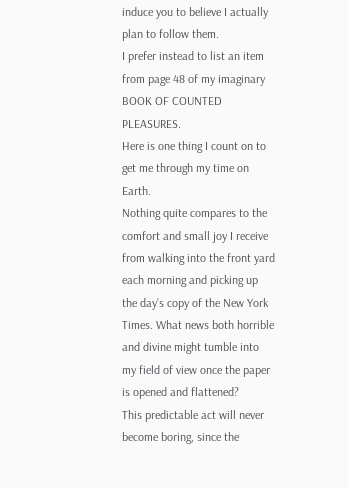induce you to believe I actually plan to follow them.
I prefer instead to list an item from page 48 of my imaginary BOOK OF COUNTED PLEASURES.
Here is one thing I count on to get me through my time on Earth.
Nothing quite compares to the comfort and small joy I receive from walking into the front yard each morning and picking up the day’s copy of the New York Times. What news both horrible and divine might tumble into my field of view once the paper is opened and flattened?
This predictable act will never become boring, since the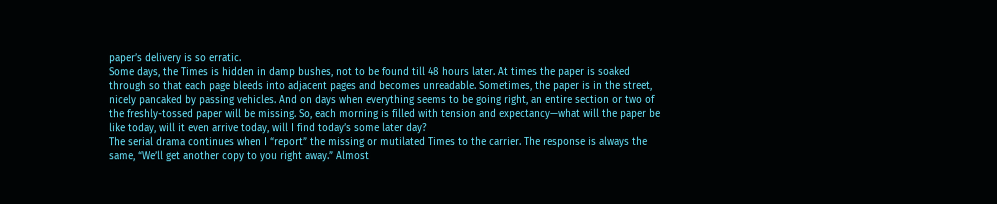paper’s delivery is so erratic.
Some days, the Times is hidden in damp bushes, not to be found till 48 hours later. At times the paper is soaked through so that each page bleeds into adjacent pages and becomes unreadable. Sometimes, the paper is in the street, nicely pancaked by passing vehicles. And on days when everything seems to be going right, an entire section or two of the freshly-tossed paper will be missing. So, each morning is filled with tension and expectancy—what will the paper be like today, will it even arrive today, will I find today’s some later day?
The serial drama continues when I “report” the missing or mutilated Times to the carrier. The response is always the same, “We’ll get another copy to you right away.” Almost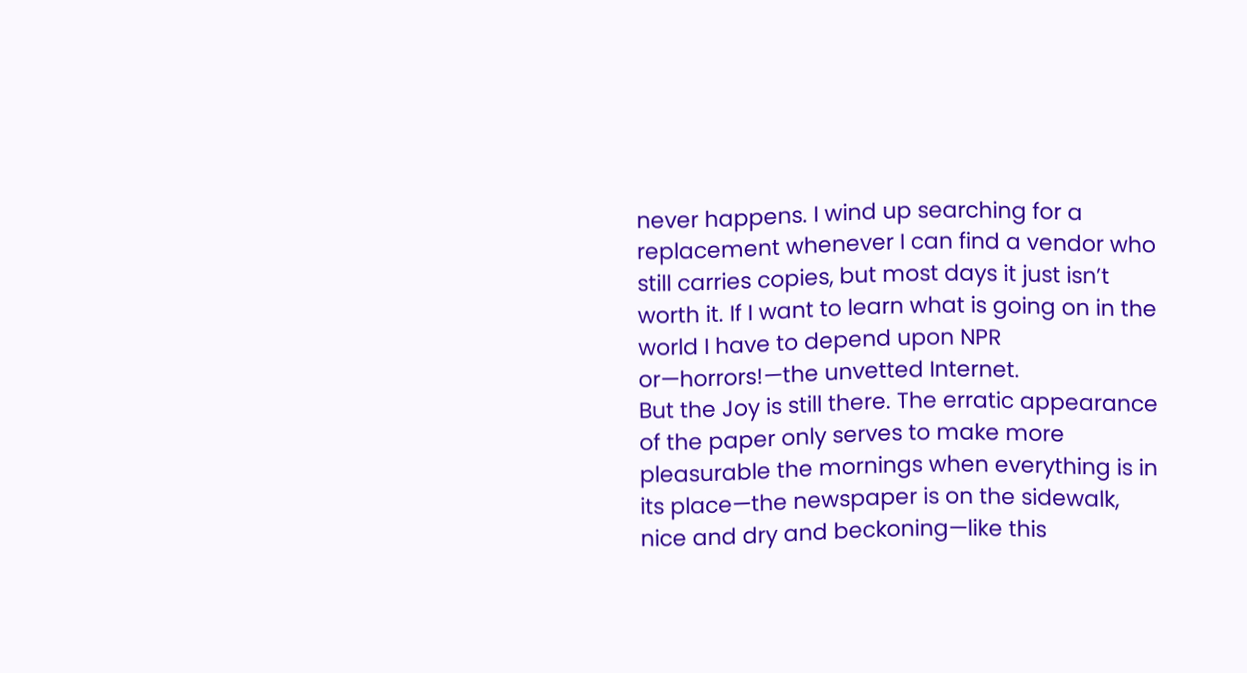never happens. I wind up searching for a replacement whenever I can find a vendor who still carries copies, but most days it just isn’t worth it. If I want to learn what is going on in the world I have to depend upon NPR or—horrors!—the unvetted Internet.
But the Joy is still there. The erratic appearance of the paper only serves to make more pleasurable the mornings when everything is in its place—the newspaper is on the sidewalk, nice and dry and beckoning—like this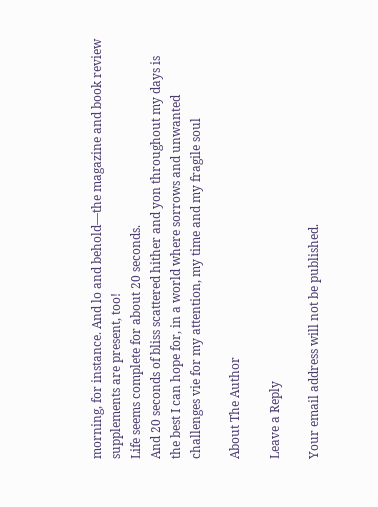morning, for instance. And lo and behold—the magazine and book review supplements are present, too!
Life seems complete for about 20 seconds.
And 20 seconds of bliss scattered hither and yon throughout my days is the best I can hope for, in a world where sorrows and unwanted challenges vie for my attention, my time and my fragile soul

About The Author

Leave a Reply

Your email address will not be published.